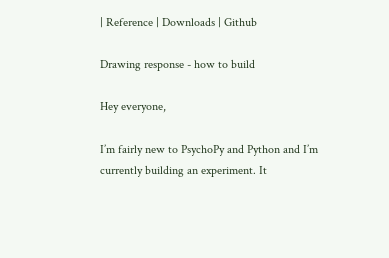| Reference | Downloads | Github

Drawing response - how to build

Hey everyone,

I’m fairly new to PsychoPy and Python and I’m currently building an experiment. It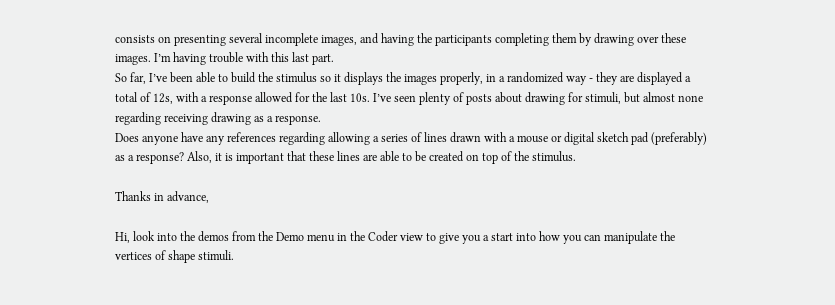consists on presenting several incomplete images, and having the participants completing them by drawing over these images. I’m having trouble with this last part.
So far, I’ve been able to build the stimulus so it displays the images properly, in a randomized way - they are displayed a total of 12s, with a response allowed for the last 10s. I’ve seen plenty of posts about drawing for stimuli, but almost none regarding receiving drawing as a response.
Does anyone have any references regarding allowing a series of lines drawn with a mouse or digital sketch pad (preferably) as a response? Also, it is important that these lines are able to be created on top of the stimulus.

Thanks in advance,

Hi, look into the demos from the Demo menu in the Coder view to give you a start into how you can manipulate the vertices of shape stimuli.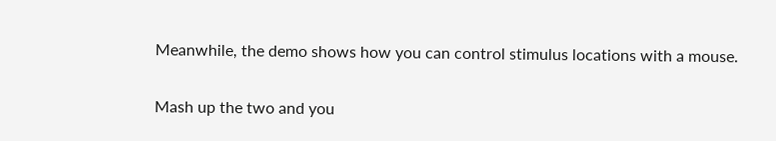Meanwhile, the demo shows how you can control stimulus locations with a mouse.

Mash up the two and you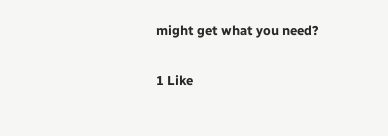might get what you need?

1 Like